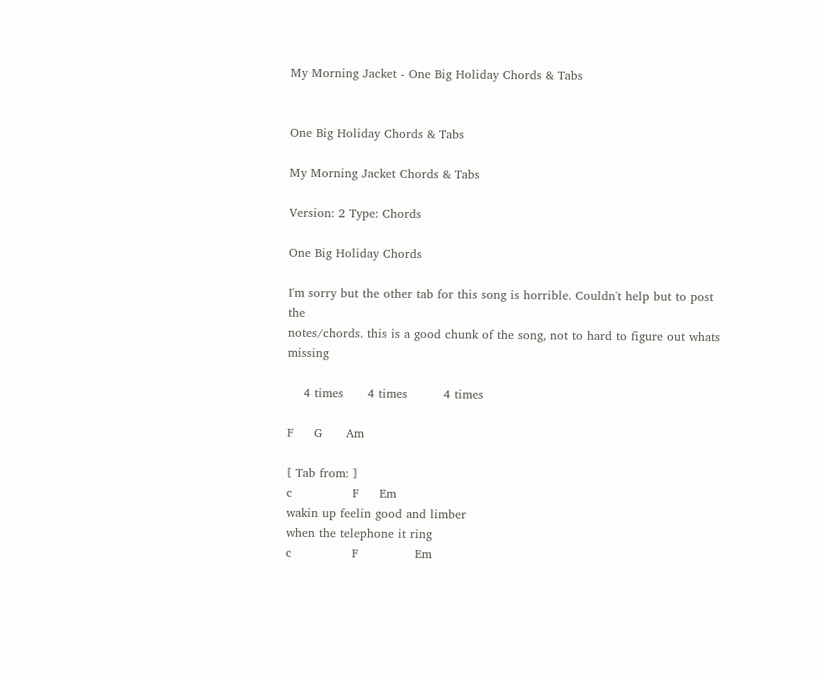My Morning Jacket - One Big Holiday Chords & Tabs


One Big Holiday Chords & Tabs

My Morning Jacket Chords & Tabs

Version: 2 Type: Chords

One Big Holiday Chords

I'm sorry but the other tab for this song is horrible. Couldn't help but to post the
notes/chords. this is a good chunk of the song, not to hard to figure out whats missing

    4 times      4 times         4 times

F     G      Am

[ Tab from: ]
c               F     Em
wakin up feelin good and limber
when the telephone it ring
c               F              Em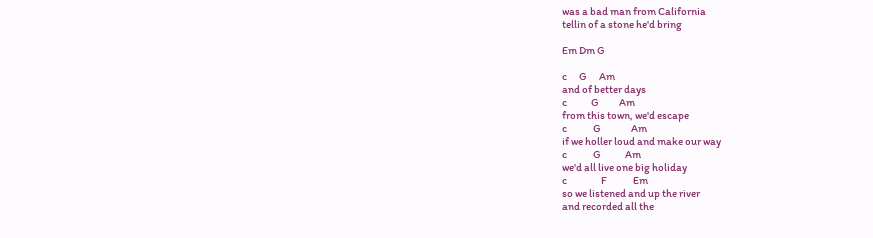was a bad man from California
tellin of a stone he'd bring

Em Dm G

c      G      Am
and of better days
c            G          Am
from this town, we'd escape
c             G               Am
if we holler loud and make our way
c             G            Am
we'd all live one big holiday
c                 F             Em
so we listened and up the river
and recorded all the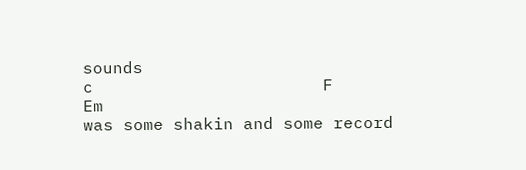sounds
c                       F              Em
was some shakin and some record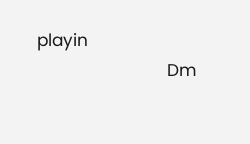playin
                          Dm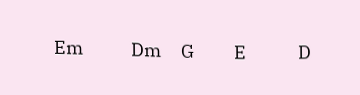Em            Dm     G          E             D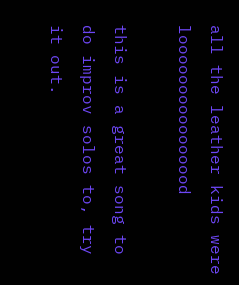all the leather kids were loooooooooooooood

this is a great song to do improv solos to, try it out.